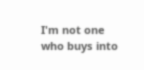I'm not one who buys into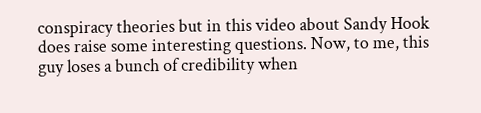conspiracy theories but in this video about Sandy Hook does raise some interesting questions. Now, to me, this guy loses a bunch of credibility when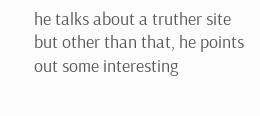he talks about a truther site but other than that, he points out some interesting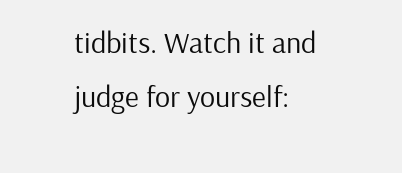tidbits. Watch it and judge for yourself: